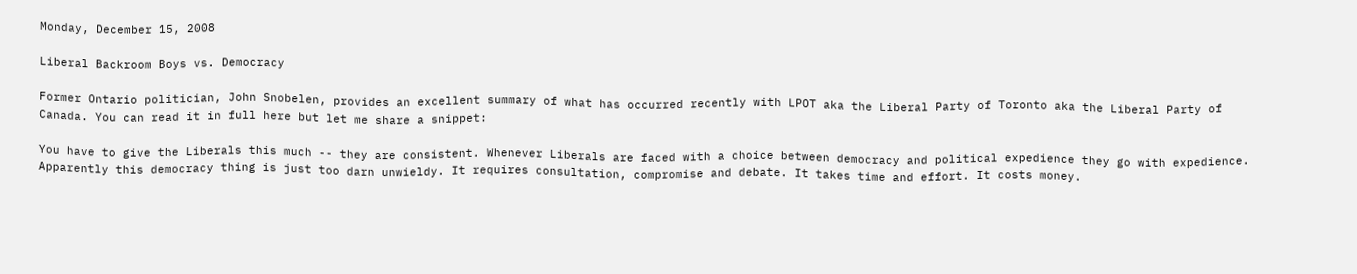Monday, December 15, 2008

Liberal Backroom Boys vs. Democracy

Former Ontario politician, John Snobelen, provides an excellent summary of what has occurred recently with LPOT aka the Liberal Party of Toronto aka the Liberal Party of Canada. You can read it in full here but let me share a snippet:

You have to give the Liberals this much -- they are consistent. Whenever Liberals are faced with a choice between democracy and political expedience they go with expedience. Apparently this democracy thing is just too darn unwieldy. It requires consultation, compromise and debate. It takes time and effort. It costs money.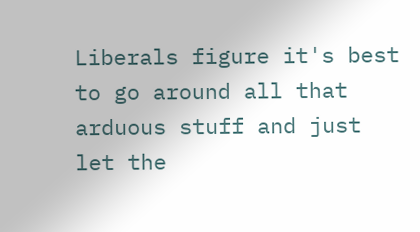Liberals figure it's best to go around all that arduous stuff and just let the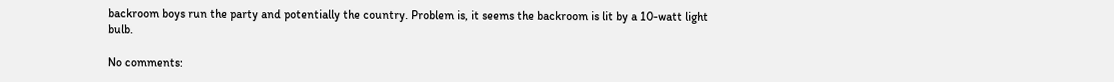backroom boys run the party and potentially the country. Problem is, it seems the backroom is lit by a 10-watt light bulb.

No comments: